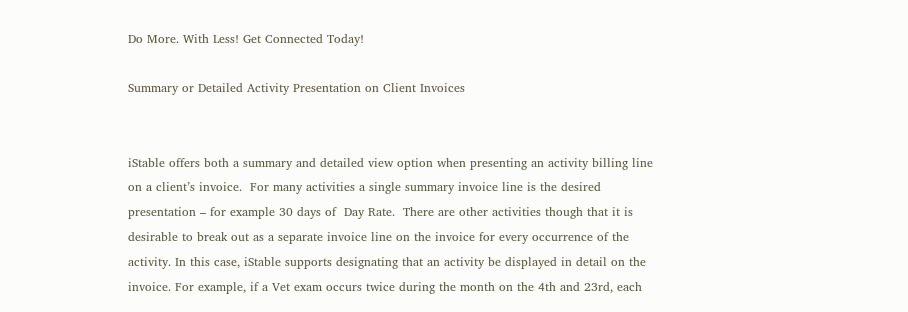Do More. With Less! Get Connected Today!

Summary or Detailed Activity Presentation on Client Invoices


iStable offers both a summary and detailed view option when presenting an activity billing line on a client’s invoice.  For many activities a single summary invoice line is the desired presentation – for example 30 days of  Day Rate.  There are other activities though that it is desirable to break out as a separate invoice line on the invoice for every occurrence of the activity. In this case, iStable supports designating that an activity be displayed in detail on the invoice. For example, if a Vet exam occurs twice during the month on the 4th and 23rd, each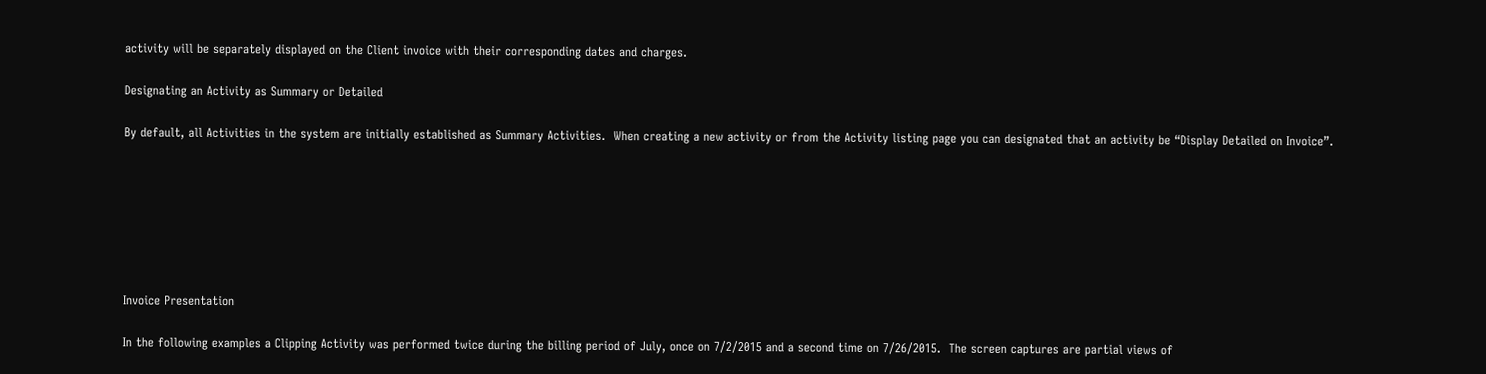activity will be separately displayed on the Client invoice with their corresponding dates and charges.

Designating an Activity as Summary or Detailed

By default, all Activities in the system are initially established as Summary Activities.  When creating a new activity or from the Activity listing page you can designated that an activity be “Display Detailed on Invoice”.







Invoice Presentation

In the following examples a Clipping Activity was performed twice during the billing period of July, once on 7/2/2015 and a second time on 7/26/2015.  The screen captures are partial views of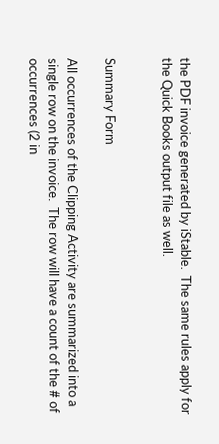the PDF invoice generated by iStable.  The same rules apply for the Quick Books output file as well.


Summary Form

All occurrences of the Clipping Activity are summarized into a single row on the invoice.  The row will have a count of the # of occurrences (2 in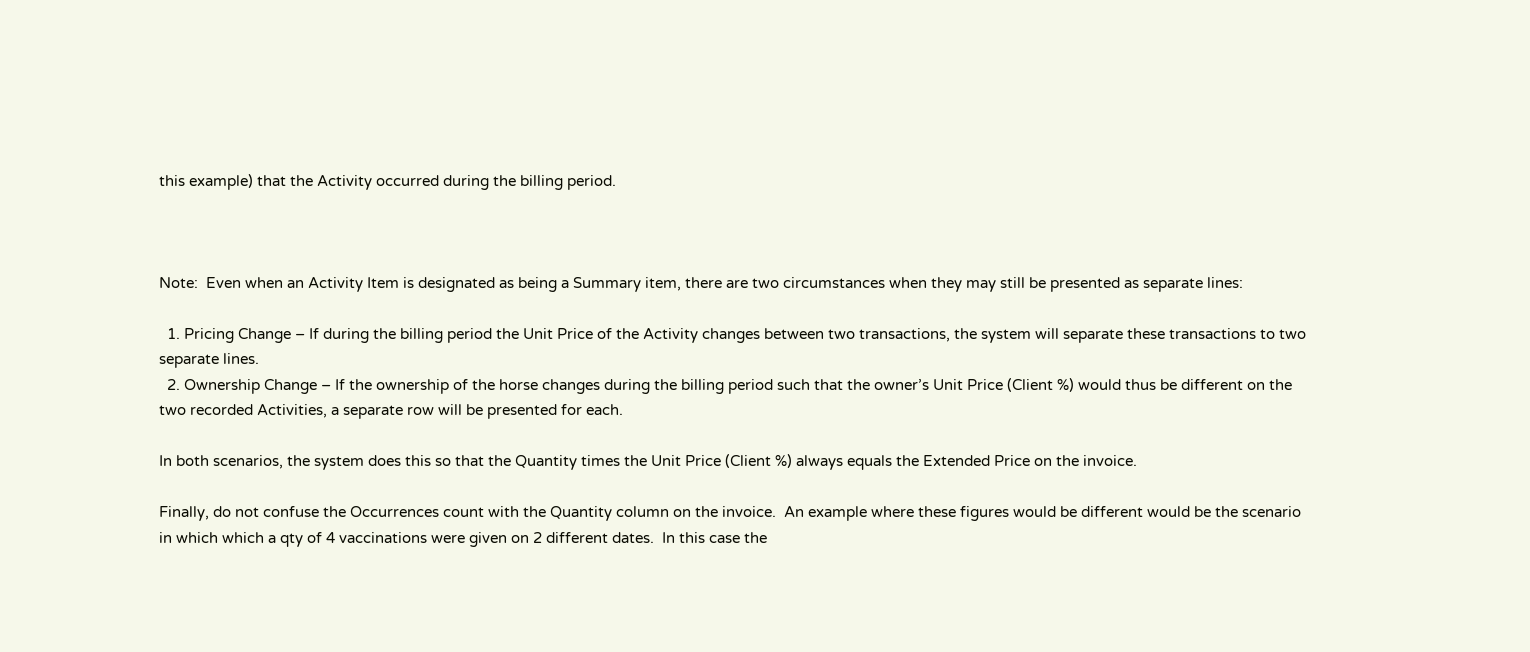this example) that the Activity occurred during the billing period.



Note:  Even when an Activity Item is designated as being a Summary item, there are two circumstances when they may still be presented as separate lines:

  1. Pricing Change – If during the billing period the Unit Price of the Activity changes between two transactions, the system will separate these transactions to two separate lines.
  2. Ownership Change – If the ownership of the horse changes during the billing period such that the owner’s Unit Price (Client %) would thus be different on the two recorded Activities, a separate row will be presented for each.

In both scenarios, the system does this so that the Quantity times the Unit Price (Client %) always equals the Extended Price on the invoice.

Finally, do not confuse the Occurrences count with the Quantity column on the invoice.  An example where these figures would be different would be the scenario in which which a qty of 4 vaccinations were given on 2 different dates.  In this case the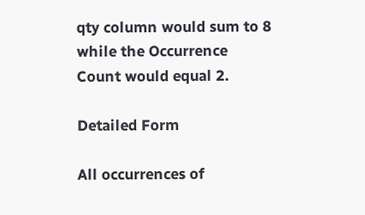qty column would sum to 8 while the Occurrence Count would equal 2.

Detailed Form

All occurrences of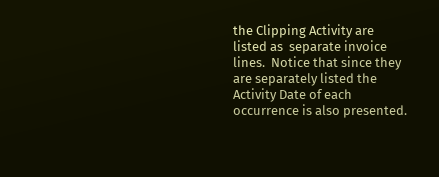the Clipping Activity are listed as  separate invoice lines.  Notice that since they are separately listed the Activity Date of each occurrence is also presented.